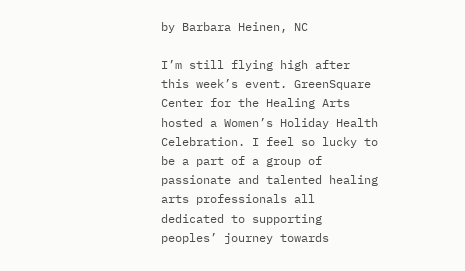by Barbara Heinen, NC

I’m still flying high after this week’s event. GreenSquare Center for the Healing Arts hosted a Women’s Holiday Health Celebration. I feel so lucky to be a part of a group of passionate and talented healing arts professionals all dedicated to supporting peoples’ journey towards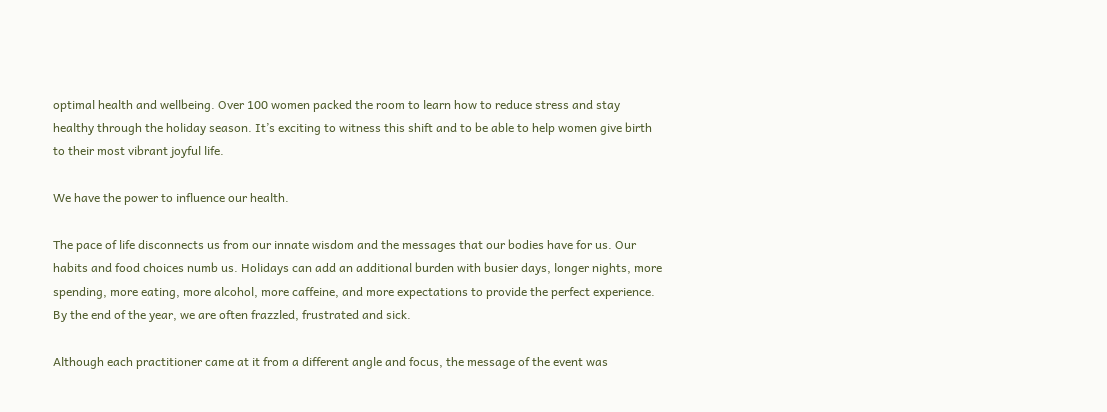optimal health and wellbeing. Over 100 women packed the room to learn how to reduce stress and stay healthy through the holiday season. It’s exciting to witness this shift and to be able to help women give birth to their most vibrant joyful life.

We have the power to influence our health.

The pace of life disconnects us from our innate wisdom and the messages that our bodies have for us. Our habits and food choices numb us. Holidays can add an additional burden with busier days, longer nights, more spending, more eating, more alcohol, more caffeine, and more expectations to provide the perfect experience. By the end of the year, we are often frazzled, frustrated and sick.

Although each practitioner came at it from a different angle and focus, the message of the event was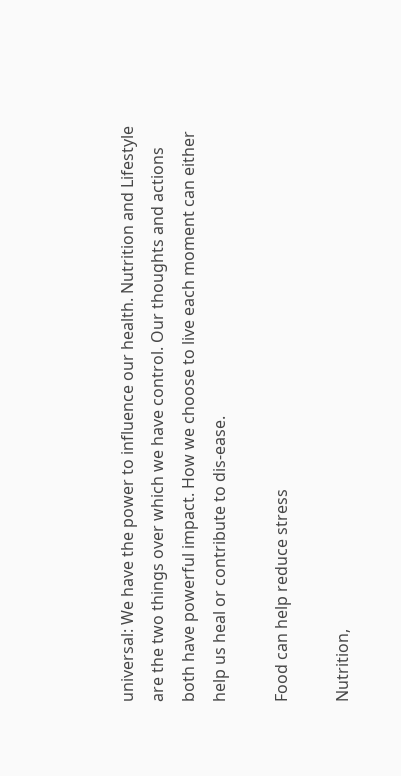universal: We have the power to influence our health. Nutrition and Lifestyle are the two things over which we have control. Our thoughts and actions both have powerful impact. How we choose to live each moment can either help us heal or contribute to dis-ease.

Food can help reduce stress

Nutrition,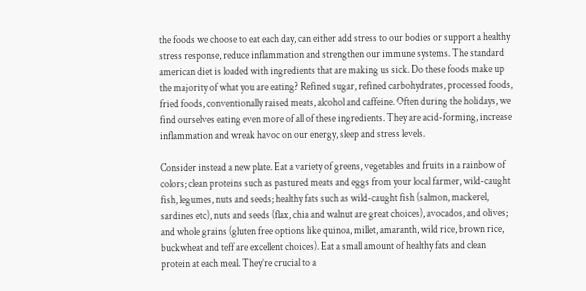the foods we choose to eat each day, can either add stress to our bodies or support a healthy stress response, reduce inflammation and strengthen our immune systems. The standard american diet is loaded with ingredients that are making us sick. Do these foods make up the majority of what you are eating? Refined sugar, refined carbohydrates, processed foods, fried foods, conventionally raised meats, alcohol and caffeine. Often during the holidays, we find ourselves eating even more of all of these ingredients. They are acid-forming, increase inflammation and wreak havoc on our energy, sleep and stress levels.

Consider instead a new plate. Eat a variety of greens, vegetables and fruits in a rainbow of colors; clean proteins such as pastured meats and eggs from your local farmer, wild-caught fish, legumes, nuts and seeds; healthy fats such as wild-caught fish (salmon, mackerel, sardines etc), nuts and seeds (flax, chia and walnut are great choices), avocados, and olives; and whole grains (gluten free options like quinoa, millet, amaranth, wild rice, brown rice, buckwheat and teff are excellent choices). Eat a small amount of healthy fats and clean protein at each meal. They’re crucial to a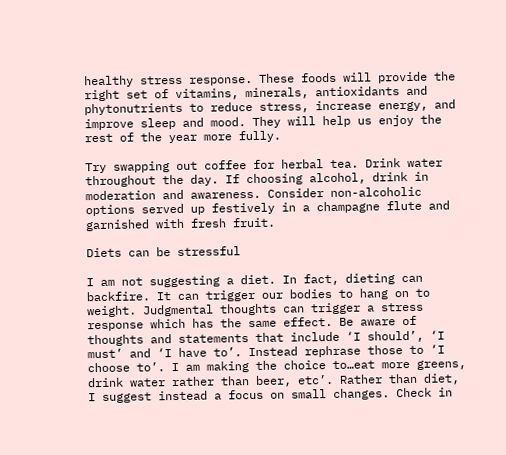healthy stress response. These foods will provide the right set of vitamins, minerals, antioxidants and phytonutrients to reduce stress, increase energy, and improve sleep and mood. They will help us enjoy the rest of the year more fully.

Try swapping out coffee for herbal tea. Drink water throughout the day. If choosing alcohol, drink in moderation and awareness. Consider non-alcoholic options served up festively in a champagne flute and garnished with fresh fruit.

Diets can be stressful

I am not suggesting a diet. In fact, dieting can backfire. It can trigger our bodies to hang on to weight. Judgmental thoughts can trigger a stress response which has the same effect. Be aware of thoughts and statements that include ‘I should’, ‘I must’ and ‘I have to’. Instead rephrase those to ‘I choose to’. I am making the choice to…eat more greens, drink water rather than beer, etc’. Rather than diet, I suggest instead a focus on small changes. Check in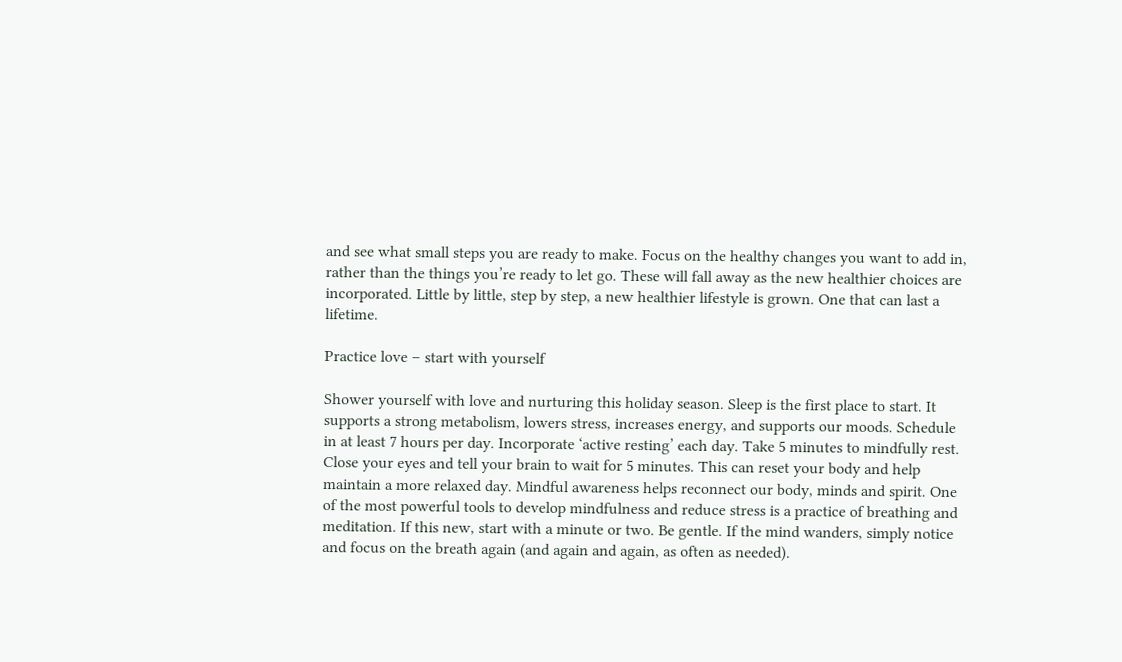and see what small steps you are ready to make. Focus on the healthy changes you want to add in, rather than the things you’re ready to let go. These will fall away as the new healthier choices are incorporated. Little by little, step by step, a new healthier lifestyle is grown. One that can last a lifetime.

Practice love – start with yourself

Shower yourself with love and nurturing this holiday season. Sleep is the first place to start. It supports a strong metabolism, lowers stress, increases energy, and supports our moods. Schedule in at least 7 hours per day. Incorporate ‘active resting’ each day. Take 5 minutes to mindfully rest. Close your eyes and tell your brain to wait for 5 minutes. This can reset your body and help maintain a more relaxed day. Mindful awareness helps reconnect our body, minds and spirit. One of the most powerful tools to develop mindfulness and reduce stress is a practice of breathing and meditation. If this new, start with a minute or two. Be gentle. If the mind wanders, simply notice and focus on the breath again (and again and again, as often as needed).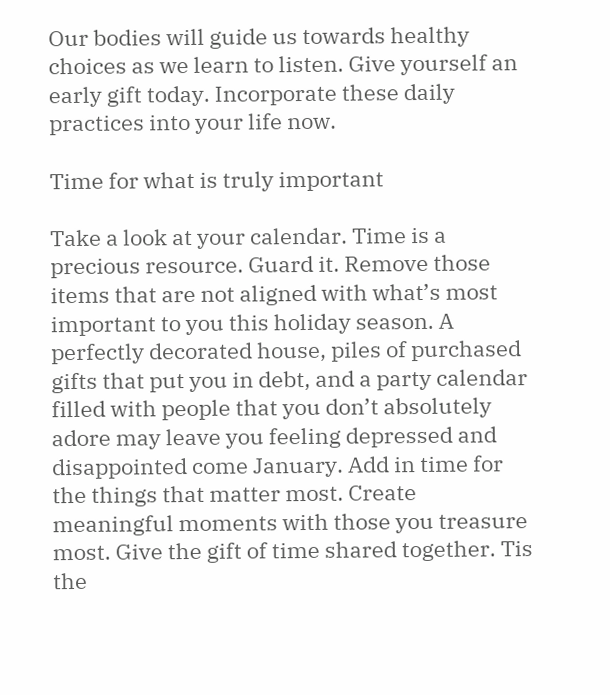Our bodies will guide us towards healthy choices as we learn to listen. Give yourself an early gift today. Incorporate these daily practices into your life now.

Time for what is truly important

Take a look at your calendar. Time is a precious resource. Guard it. Remove those items that are not aligned with what’s most important to you this holiday season. A perfectly decorated house, piles of purchased gifts that put you in debt, and a party calendar filled with people that you don’t absolutely adore may leave you feeling depressed and disappointed come January. Add in time for the things that matter most. Create meaningful moments with those you treasure most. Give the gift of time shared together. Tis the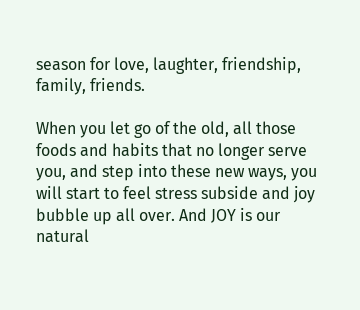season for love, laughter, friendship, family, friends.

When you let go of the old, all those foods and habits that no longer serve you, and step into these new ways, you will start to feel stress subside and joy bubble up all over. And JOY is our natural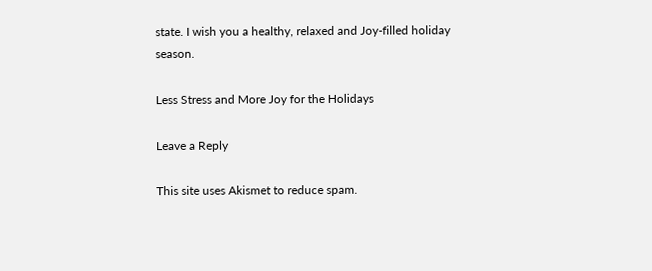state. I wish you a healthy, relaxed and Joy-filled holiday season.

Less Stress and More Joy for the Holidays

Leave a Reply

This site uses Akismet to reduce spam.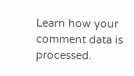Learn how your comment data is processed.